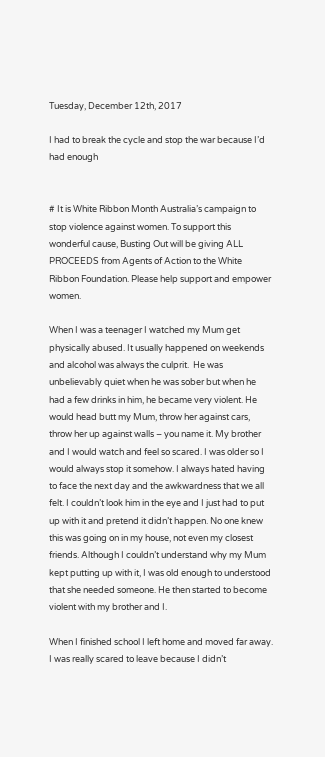Tuesday, December 12th, 2017

I had to break the cycle and stop the war because I’d had enough


# It is White Ribbon Month Australia’s campaign to stop violence against women. To support this wonderful cause, Busting Out will be giving ALL PROCEEDS from Agents of Action to the White Ribbon Foundation. Please help support and empower women.

When I was a teenager I watched my Mum get physically abused. It usually happened on weekends and alcohol was always the culprit.  He was unbelievably quiet when he was sober but when he had a few drinks in him, he became very violent. He would head butt my Mum, throw her against cars, throw her up against walls – you name it. My brother and I would watch and feel so scared. I was older so I would always stop it somehow. I always hated having to face the next day and the awkwardness that we all felt. I couldn’t look him in the eye and I just had to put up with it and pretend it didn’t happen. No one knew this was going on in my house, not even my closest friends. Although I couldn’t understand why my Mum kept putting up with it, I was old enough to understood that she needed someone. He then started to become violent with my brother and I.

When I finished school I left home and moved far away. I was really scared to leave because I didn’t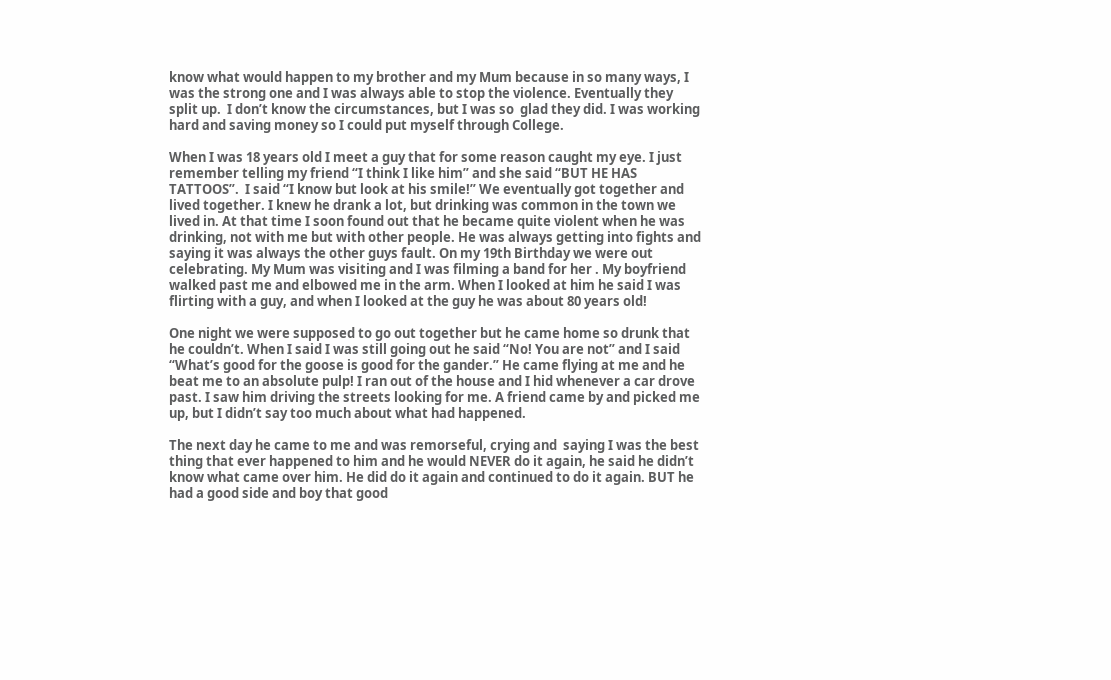know what would happen to my brother and my Mum because in so many ways, I was the strong one and I was always able to stop the violence. Eventually they split up.  I don’t know the circumstances, but I was so  glad they did. I was working hard and saving money so I could put myself through College.

When I was 18 years old I meet a guy that for some reason caught my eye. I just remember telling my friend “I think I like him” and she said “BUT HE HAS TATTOOS”.  I said “I know but look at his smile!” We eventually got together and lived together. I knew he drank a lot, but drinking was common in the town we lived in. At that time I soon found out that he became quite violent when he was drinking, not with me but with other people. He was always getting into fights and saying it was always the other guys fault. On my 19th Birthday we were out celebrating. My Mum was visiting and I was filming a band for her . My boyfriend walked past me and elbowed me in the arm. When I looked at him he said I was flirting with a guy, and when I looked at the guy he was about 80 years old!

One night we were supposed to go out together but he came home so drunk that he couldn’t. When I said I was still going out he said “No! You are not” and I said “What’s good for the goose is good for the gander.” He came flying at me and he beat me to an absolute pulp! I ran out of the house and I hid whenever a car drove past. I saw him driving the streets looking for me. A friend came by and picked me up, but I didn’t say too much about what had happened.

The next day he came to me and was remorseful, crying and  saying I was the best thing that ever happened to him and he would NEVER do it again, he said he didn’t know what came over him. He did do it again and continued to do it again. BUT he had a good side and boy that good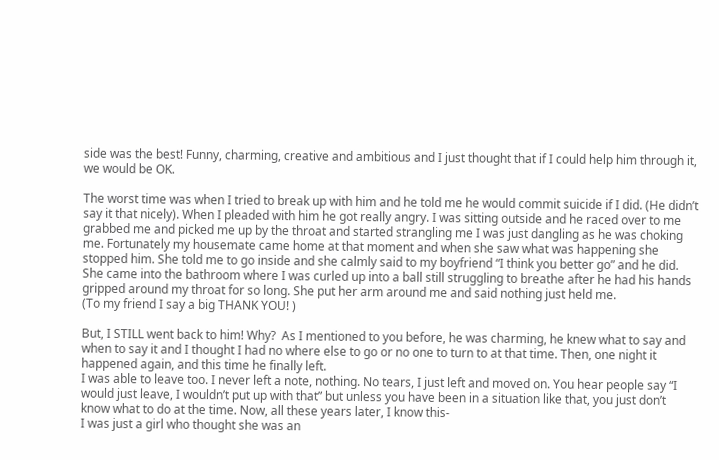side was the best! Funny, charming, creative and ambitious and I just thought that if I could help him through it,  we would be OK.

The worst time was when I tried to break up with him and he told me he would commit suicide if I did. (He didn’t say it that nicely). When I pleaded with him he got really angry. I was sitting outside and he raced over to me grabbed me and picked me up by the throat and started strangling me I was just dangling as he was choking me. Fortunately my housemate came home at that moment and when she saw what was happening she stopped him. She told me to go inside and she calmly said to my boyfriend “I think you better go” and he did. She came into the bathroom where I was curled up into a ball still struggling to breathe after he had his hands gripped around my throat for so long. She put her arm around me and said nothing just held me.
(To my friend I say a big THANK YOU! )

But, I STILL went back to him! Why?  As I mentioned to you before, he was charming, he knew what to say and when to say it and I thought I had no where else to go or no one to turn to at that time. Then, one night it happened again, and this time he finally left.
I was able to leave too. I never left a note, nothing. No tears, I just left and moved on. You hear people say “I would just leave, I wouldn’t put up with that” but unless you have been in a situation like that, you just don’t know what to do at the time. Now, all these years later, I know this-
I was just a girl who thought she was an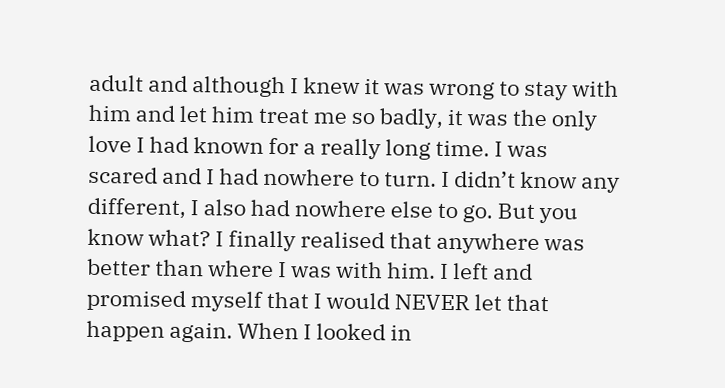adult and although I knew it was wrong to stay with him and let him treat me so badly, it was the only love I had known for a really long time. I was scared and I had nowhere to turn. I didn’t know any different, I also had nowhere else to go. But you know what? I finally realised that anywhere was better than where I was with him. I left and promised myself that I would NEVER let that happen again. When I looked in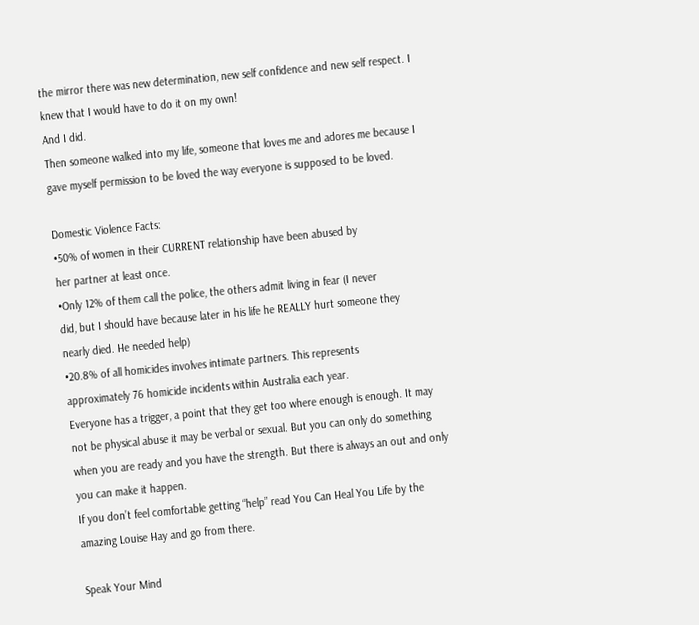the mirror there was new determination, new self confidence and new self respect. I knew that I would have to do it on my own!
And I did.
Then someone walked into my life, someone that loves me and adores me because I gave myself permission to be loved the way everyone is supposed to be loved.

Domestic Violence Facts:
•50% of women in their CURRENT relationship have been abused by
her partner at least once.
•Only 12% of them call the police, the others admit living in fear (I never
did, but I should have because later in his life he REALLY hurt someone they
nearly died. He needed help)
•20.8% of all homicides involves intimate partners. This represents
approximately 76 homicide incidents within Australia each year.
Everyone has a trigger, a point that they get too where enough is enough. It may not be physical abuse it may be verbal or sexual. But you can only do something when you are ready and you have the strength. But there is always an out and only you can make it happen.
If you don’t feel comfortable getting “help” read You Can Heal You Life by the amazing Louise Hay and go from there.

Speak Your Mind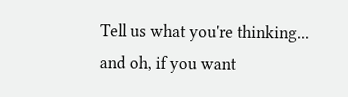Tell us what you're thinking...
and oh, if you want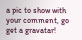a pic to show with your comment, go get a gravatar!